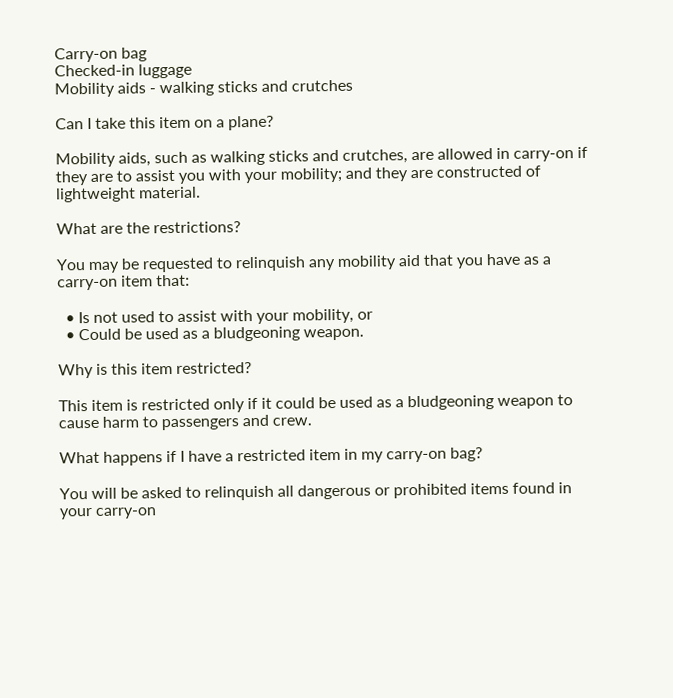Carry-on bag
Checked-in luggage
Mobility aids - walking sticks and crutches

Can I take this item on a plane?

Mobility aids, such as walking sticks and crutches, are allowed in carry-on if they are to assist you with your mobility; and they are constructed of lightweight material.

What are the restrictions?

You may be requested to relinquish any mobility aid that you have as a carry-on item that:

  • Is not used to assist with your mobility, or
  • Could be used as a bludgeoning weapon.

Why is this item restricted?

This item is restricted only if it could be used as a bludgeoning weapon to cause harm to passengers and crew.

What happens if I have a restricted item in my carry-on bag?

You will be asked to relinquish all dangerous or prohibited items found in your carry-on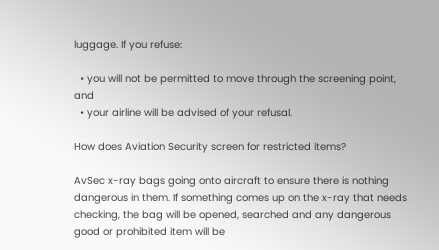luggage. If you refuse:

  • you will not be permitted to move through the screening point, and
  • your airline will be advised of your refusal.

How does Aviation Security screen for restricted items?

AvSec x-ray bags going onto aircraft to ensure there is nothing dangerous in them. If something comes up on the x-ray that needs checking, the bag will be opened, searched and any dangerous good or prohibited item will be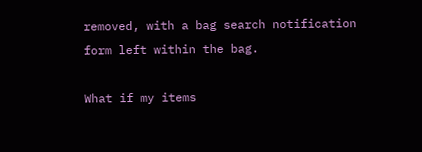removed, with a bag search notification form left within the bag.

What if my items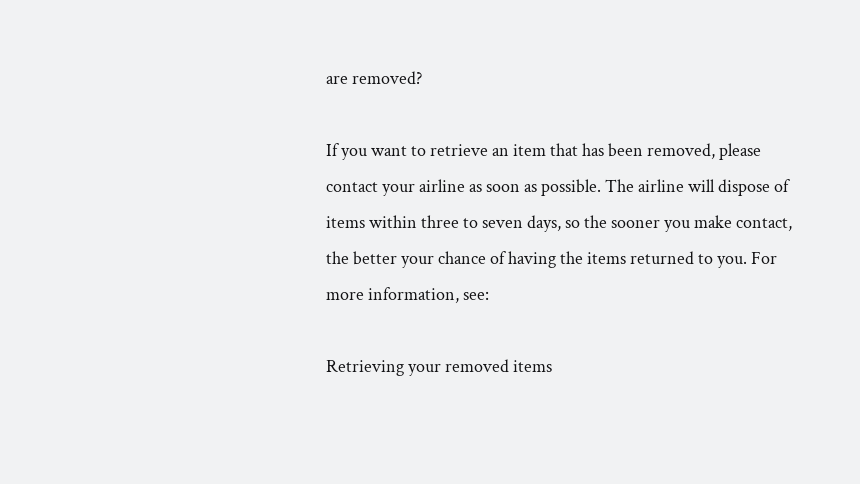are removed?

If you want to retrieve an item that has been removed, please contact your airline as soon as possible. The airline will dispose of items within three to seven days, so the sooner you make contact, the better your chance of having the items returned to you. For more information, see:

Retrieving your removed items